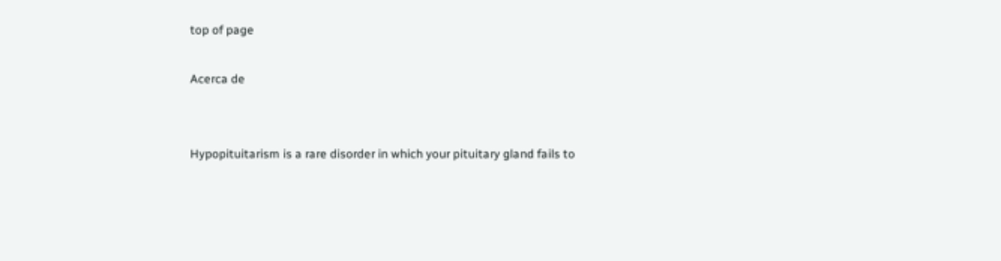top of page

Acerca de


Hypopituitarism is a rare disorder in which your pituitary gland fails to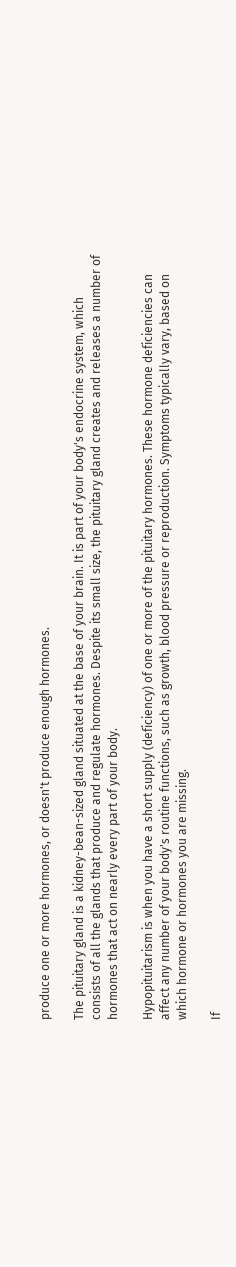produce one or more hormones, or doesn't produce enough hormones.

The pituitary gland is a kidney-bean-sized gland situated at the base of your brain. It is part of your body's endocrine system, which consists of all the glands that produce and regulate hormones. Despite its small size, the pituitary gland creates and releases a number of hormones that act on nearly every part of your body.

Hypopituitarism is when you have a short supply (deficiency) of one or more of the pituitary hormones. These hormone deficiencies can affect any number of your body's routine functions, such as growth, blood pressure or reproduction. Symptoms typically vary, based on which hormone or hormones you are missing.

If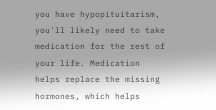you have hypopituitarism, you'll likely need to take medication for the rest of your life. Medication helps replace the missing hormones, which helps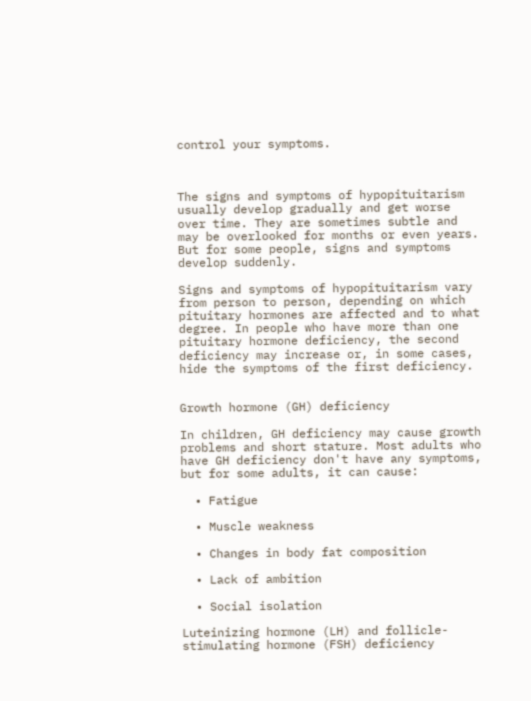control your symptoms.



The signs and symptoms of hypopituitarism usually develop gradually and get worse over time. They are sometimes subtle and may be overlooked for months or even years. But for some people, signs and symptoms develop suddenly.

Signs and symptoms of hypopituitarism vary from person to person, depending on which pituitary hormones are affected and to what degree. In people who have more than one pituitary hormone deficiency, the second deficiency may increase or, in some cases, hide the symptoms of the first deficiency.


Growth hormone (GH) deficiency

In children, GH deficiency may cause growth problems and short stature. Most adults who have GH deficiency don't have any symptoms, but for some adults, it can cause:

  • Fatigue

  • Muscle weakness

  • Changes in body fat composition

  • Lack of ambition

  • Social isolation

Luteinizing hormone (LH) and follicle-stimulating hormone (FSH) deficiency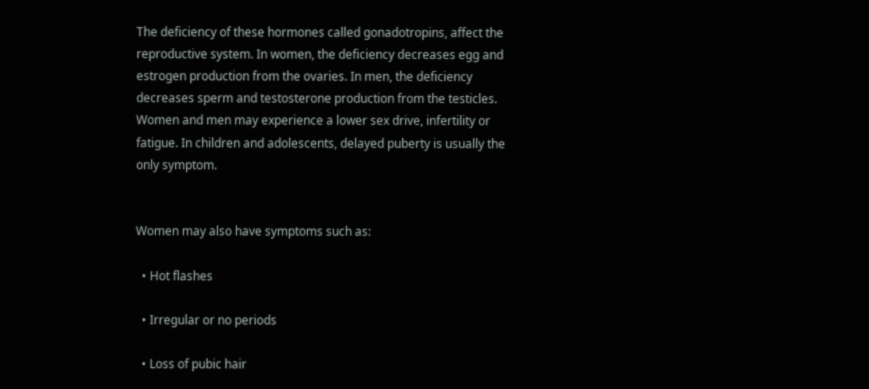The deficiency of these hormones called gonadotropins, affect the reproductive system. In women, the deficiency decreases egg and estrogen production from the ovaries. In men, the deficiency decreases sperm and testosterone production from the testicles. Women and men may experience a lower sex drive, infertility or fatigue. In children and adolescents, delayed puberty is usually the only symptom.


Women may also have symptoms such as:

  • Hot flashes

  • Irregular or no periods

  • Loss of pubic hair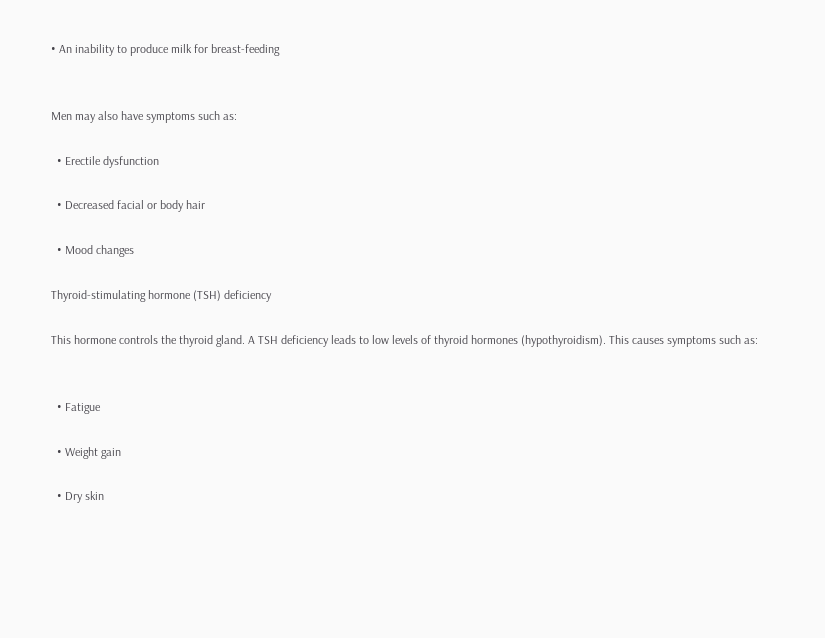• An inability to produce milk for breast-feeding


Men may also have symptoms such as:

  • Erectile dysfunction

  • Decreased facial or body hair

  • Mood changes

Thyroid-stimulating hormone (TSH) deficiency

This hormone controls the thyroid gland. A TSH deficiency leads to low levels of thyroid hormones (hypothyroidism). This causes symptoms such as:


  • Fatigue

  • Weight gain

  • Dry skin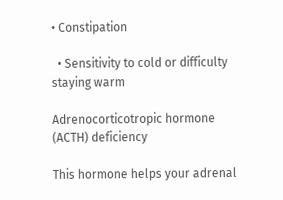• Constipation

  • Sensitivity to cold or difficulty staying warm

Adrenocorticotropic hormone (ACTH) deficiency

This hormone helps your adrenal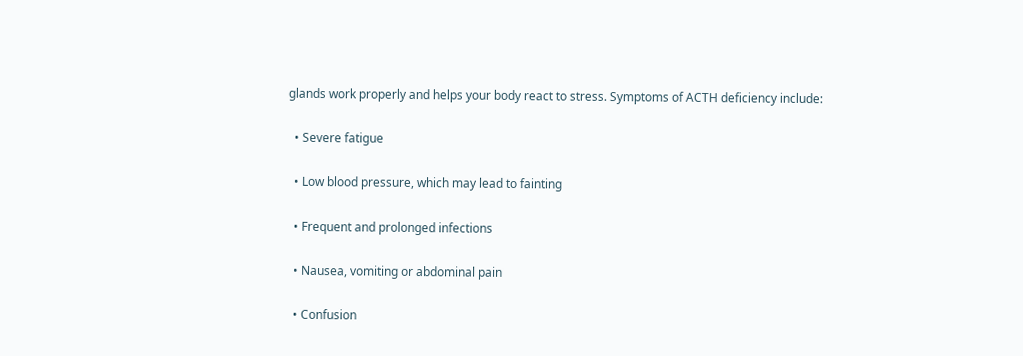glands work properly and helps your body react to stress. Symptoms of ACTH deficiency include:

  • Severe fatigue

  • Low blood pressure, which may lead to fainting

  • Frequent and prolonged infections

  • Nausea, vomiting or abdominal pain

  • Confusion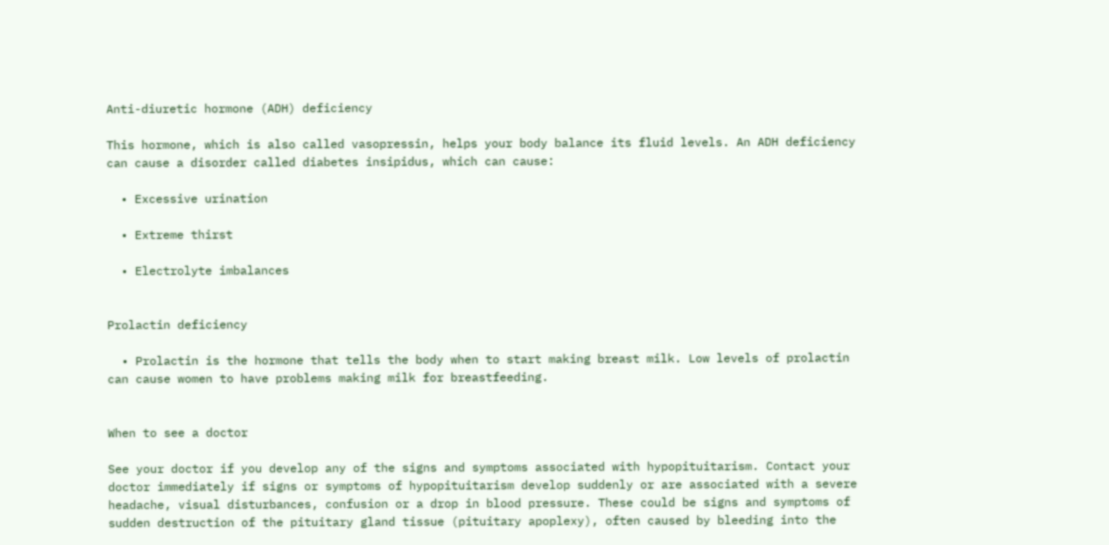Anti-diuretic hormone (ADH) deficiency

This hormone, which is also called vasopressin, helps your body balance its fluid levels. An ADH deficiency can cause a disorder called diabetes insipidus, which can cause:

  • Excessive urination

  • Extreme thirst

  • Electrolyte imbalances


Prolactin deficiency

  • Prolactin is the hormone that tells the body when to start making breast milk. Low levels of prolactin can cause women to have problems making milk for breastfeeding.


When to see a doctor

See your doctor if you develop any of the signs and symptoms associated with hypopituitarism. Contact your doctor immediately if signs or symptoms of hypopituitarism develop suddenly or are associated with a severe headache, visual disturbances, confusion or a drop in blood pressure. These could be signs and symptoms of sudden destruction of the pituitary gland tissue (pituitary apoplexy), often caused by bleeding into the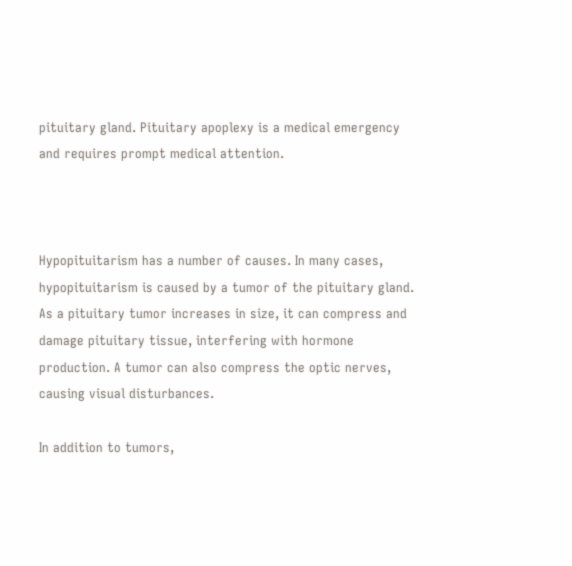pituitary gland. Pituitary apoplexy is a medical emergency and requires prompt medical attention.



Hypopituitarism has a number of causes. In many cases, hypopituitarism is caused by a tumor of the pituitary gland. As a pituitary tumor increases in size, it can compress and damage pituitary tissue, interfering with hormone production. A tumor can also compress the optic nerves, causing visual disturbances.

In addition to tumors,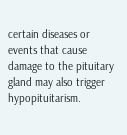certain diseases or events that cause damage to the pituitary gland may also trigger hypopituitarism.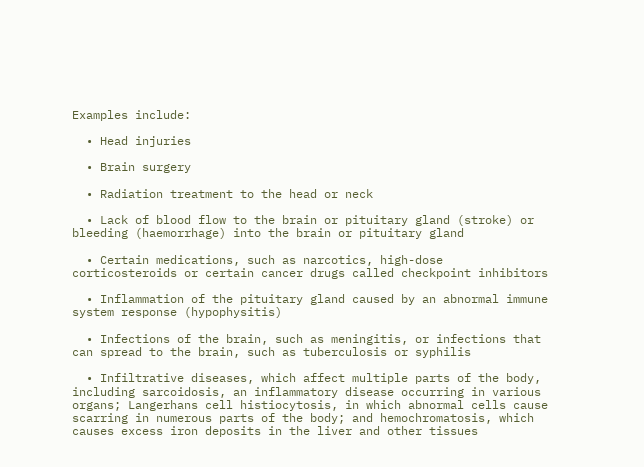Examples include:

  • Head injuries

  • Brain surgery

  • Radiation treatment to the head or neck

  • Lack of blood flow to the brain or pituitary gland (stroke) or bleeding (haemorrhage) into the brain or pituitary gland

  • Certain medications, such as narcotics, high-dose corticosteroids or certain cancer drugs called checkpoint inhibitors

  • Inflammation of the pituitary gland caused by an abnormal immune system response (hypophysitis)

  • Infections of the brain, such as meningitis, or infections that can spread to the brain, such as tuberculosis or syphilis

  • Infiltrative diseases, which affect multiple parts of the body, including sarcoidosis, an inflammatory disease occurring in various organs; Langerhans cell histiocytosis, in which abnormal cells cause scarring in numerous parts of the body; and hemochromatosis, which causes excess iron deposits in the liver and other tissues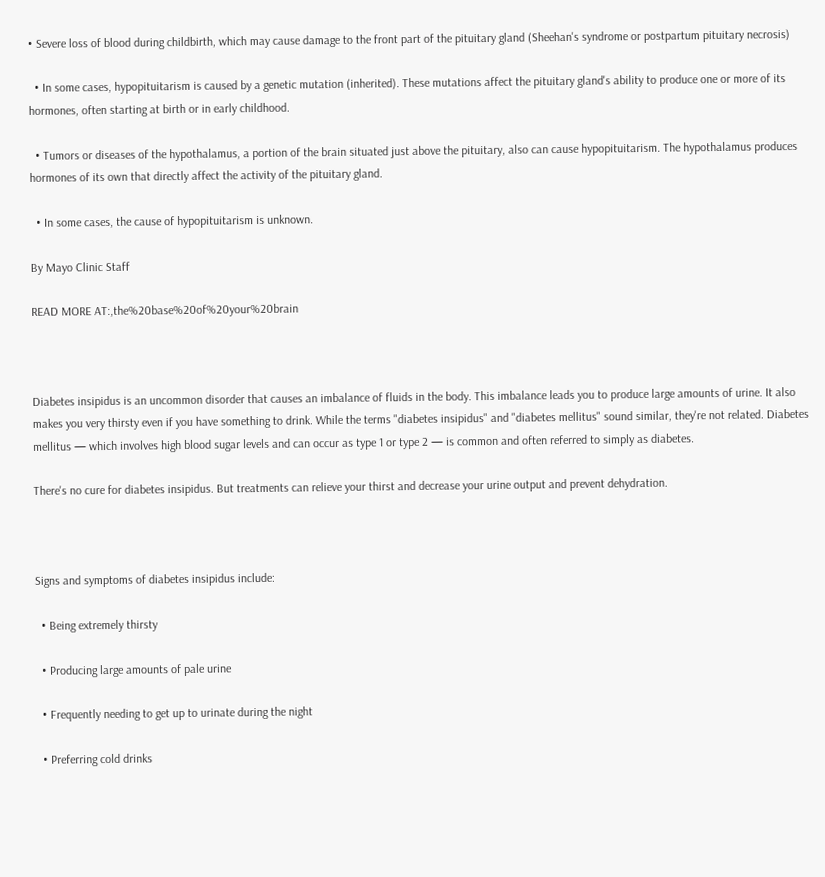• Severe loss of blood during childbirth, which may cause damage to the front part of the pituitary gland (Sheehan's syndrome or postpartum pituitary necrosis)

  • In some cases, hypopituitarism is caused by a genetic mutation (inherited). These mutations affect the pituitary gland's ability to produce one or more of its hormones, often starting at birth or in early childhood.

  • Tumors or diseases of the hypothalamus, a portion of the brain situated just above the pituitary, also can cause hypopituitarism. The hypothalamus produces hormones of its own that directly affect the activity of the pituitary gland.

  • In some cases, the cause of hypopituitarism is unknown.

By Mayo Clinic Staff

READ MORE AT:,the%20base%20of%20your%20brain



Diabetes insipidus is an uncommon disorder that causes an imbalance of fluids in the body. This imbalance leads you to produce large amounts of urine. It also makes you very thirsty even if you have something to drink. While the terms "diabetes insipidus" and "diabetes mellitus" sound similar, they're not related. Diabetes mellitus — which involves high blood sugar levels and can occur as type 1 or type 2 — is common and often referred to simply as diabetes.

There's no cure for diabetes insipidus. But treatments can relieve your thirst and decrease your urine output and prevent dehydration.



Signs and symptoms of diabetes insipidus include:

  • Being extremely thirsty

  • Producing large amounts of pale urine

  • Frequently needing to get up to urinate during the night

  • Preferring cold drinks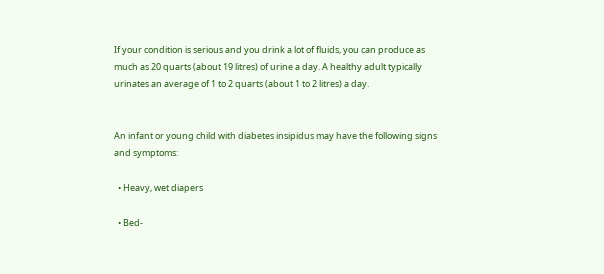If your condition is serious and you drink a lot of fluids, you can produce as much as 20 quarts (about 19 litres) of urine a day. A healthy adult typically urinates an average of 1 to 2 quarts (about 1 to 2 litres) a day.


An infant or young child with diabetes insipidus may have the following signs and symptoms:

  • Heavy, wet diapers

  • Bed-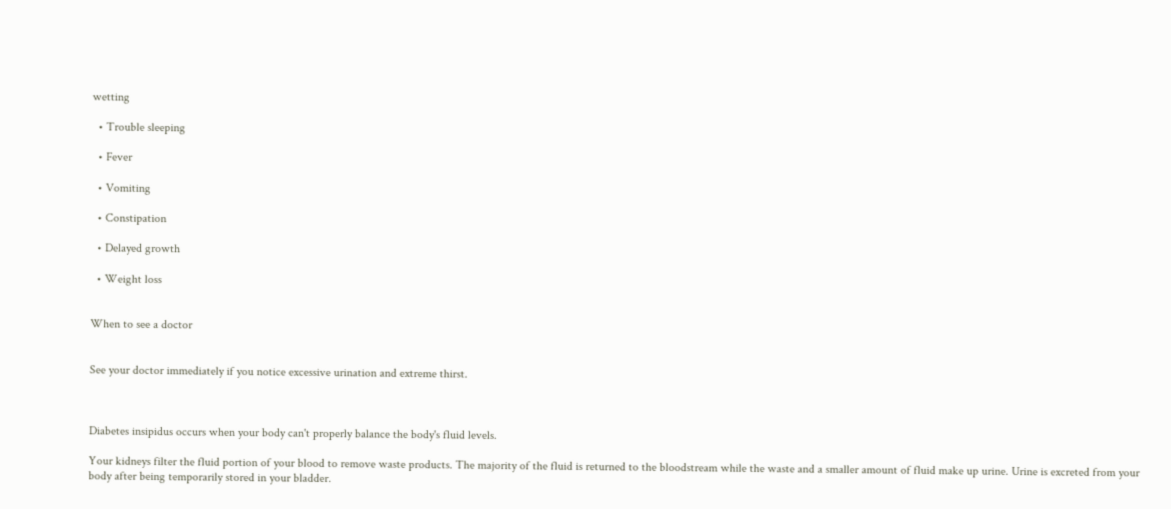wetting

  • Trouble sleeping

  • Fever

  • Vomiting

  • Constipation

  • Delayed growth

  • Weight loss


When to see a doctor


See your doctor immediately if you notice excessive urination and extreme thirst.



Diabetes insipidus occurs when your body can't properly balance the body's fluid levels.

Your kidneys filter the fluid portion of your blood to remove waste products. The majority of the fluid is returned to the bloodstream while the waste and a smaller amount of fluid make up urine. Urine is excreted from your body after being temporarily stored in your bladder.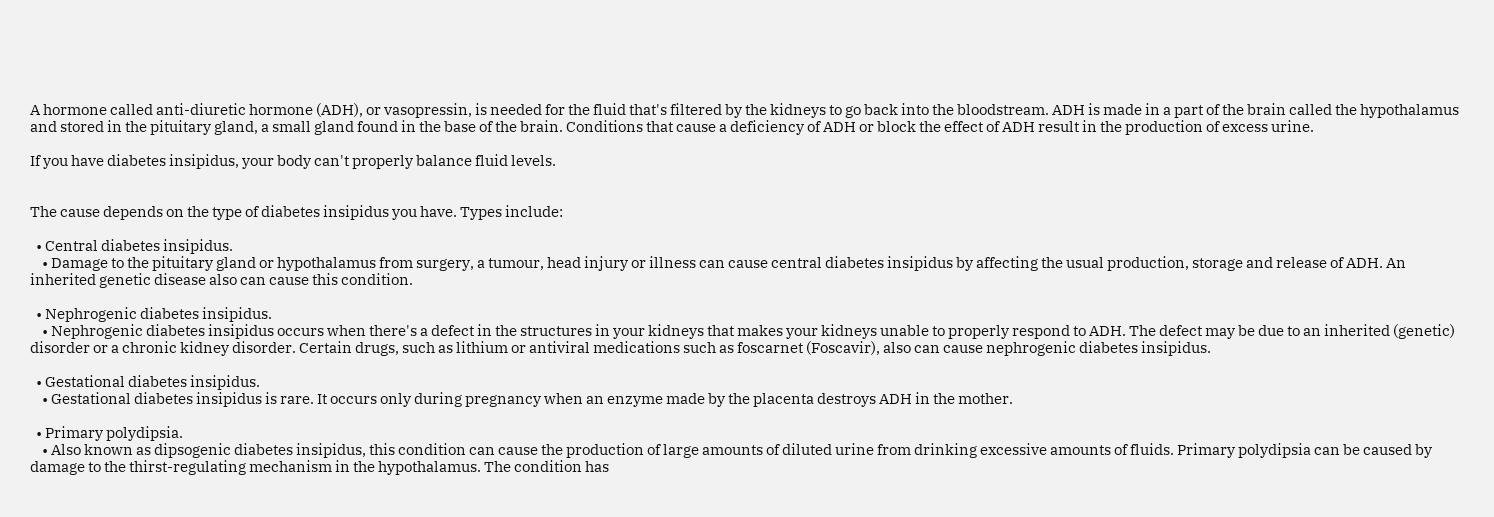A hormone called anti-diuretic hormone (ADH), or vasopressin, is needed for the fluid that's filtered by the kidneys to go back into the bloodstream. ADH is made in a part of the brain called the hypothalamus and stored in the pituitary gland, a small gland found in the base of the brain. Conditions that cause a deficiency of ADH or block the effect of ADH result in the production of excess urine.

If you have diabetes insipidus, your body can't properly balance fluid levels.


The cause depends on the type of diabetes insipidus you have. Types include:

  • Central diabetes insipidus.
    • Damage to the pituitary gland or hypothalamus from surgery, a tumour, head injury or illness can cause central diabetes insipidus by affecting the usual production, storage and release of ADH. An inherited genetic disease also can cause this condition.

  • Nephrogenic diabetes insipidus.
    • Nephrogenic diabetes insipidus occurs when there's a defect in the structures in your kidneys that makes your kidneys unable to properly respond to ADH. The defect may be due to an inherited (genetic) disorder or a chronic kidney disorder. Certain drugs, such as lithium or antiviral medications such as foscarnet (Foscavir), also can cause nephrogenic diabetes insipidus.

  • Gestational diabetes insipidus.
    • Gestational diabetes insipidus is rare. It occurs only during pregnancy when an enzyme made by the placenta destroys ADH in the mother.

  • Primary polydipsia.
    • Also known as dipsogenic diabetes insipidus, this condition can cause the production of large amounts of diluted urine from drinking excessive amounts of fluids. Primary polydipsia can be caused by damage to the thirst-regulating mechanism in the hypothalamus. The condition has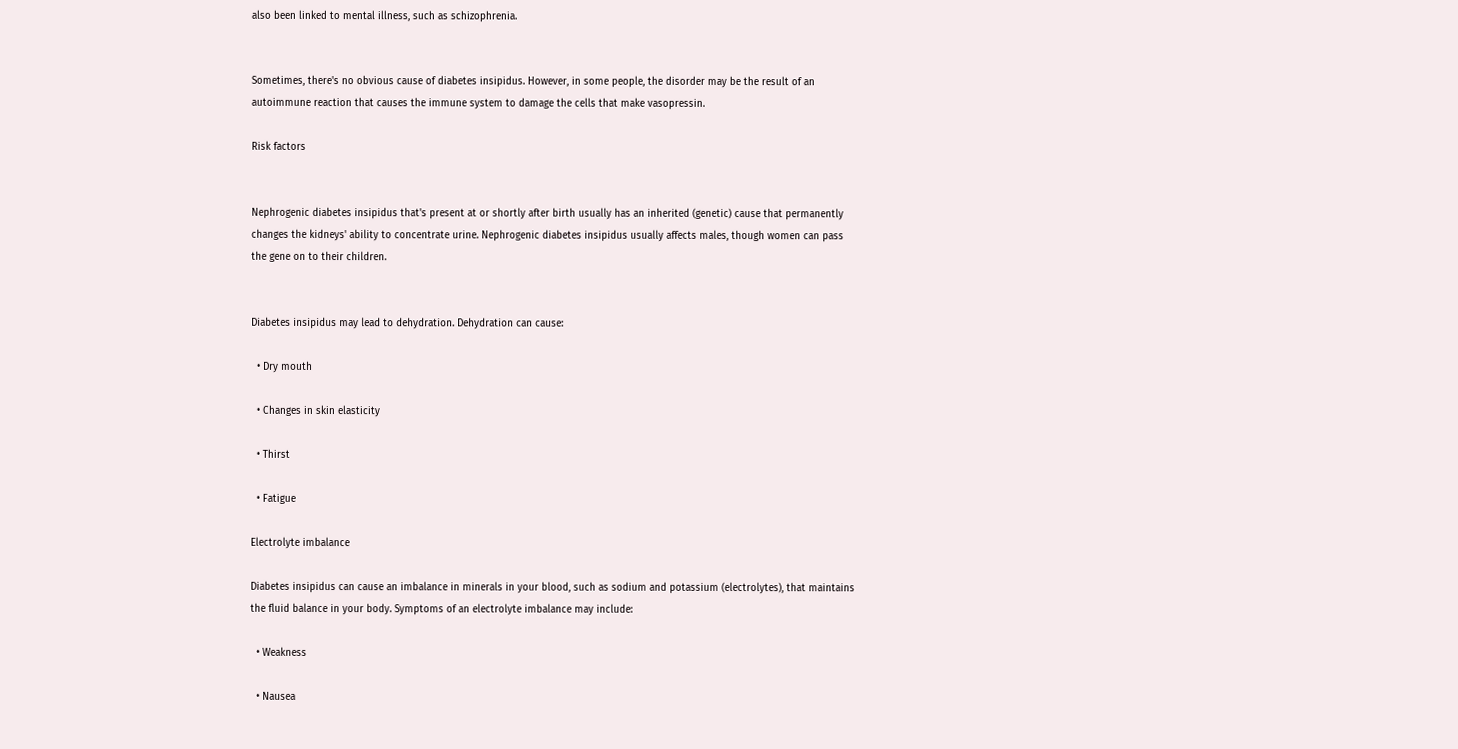also been linked to mental illness, such as schizophrenia.


Sometimes, there's no obvious cause of diabetes insipidus. However, in some people, the disorder may be the result of an autoimmune reaction that causes the immune system to damage the cells that make vasopressin.

Risk factors


Nephrogenic diabetes insipidus that's present at or shortly after birth usually has an inherited (genetic) cause that permanently changes the kidneys' ability to concentrate urine. Nephrogenic diabetes insipidus usually affects males, though women can pass the gene on to their children.


Diabetes insipidus may lead to dehydration. Dehydration can cause:

  • Dry mouth

  • Changes in skin elasticity

  • Thirst

  • Fatigue

Electrolyte imbalance

Diabetes insipidus can cause an imbalance in minerals in your blood, such as sodium and potassium (electrolytes), that maintains the fluid balance in your body. Symptoms of an electrolyte imbalance may include:

  • Weakness

  • Nausea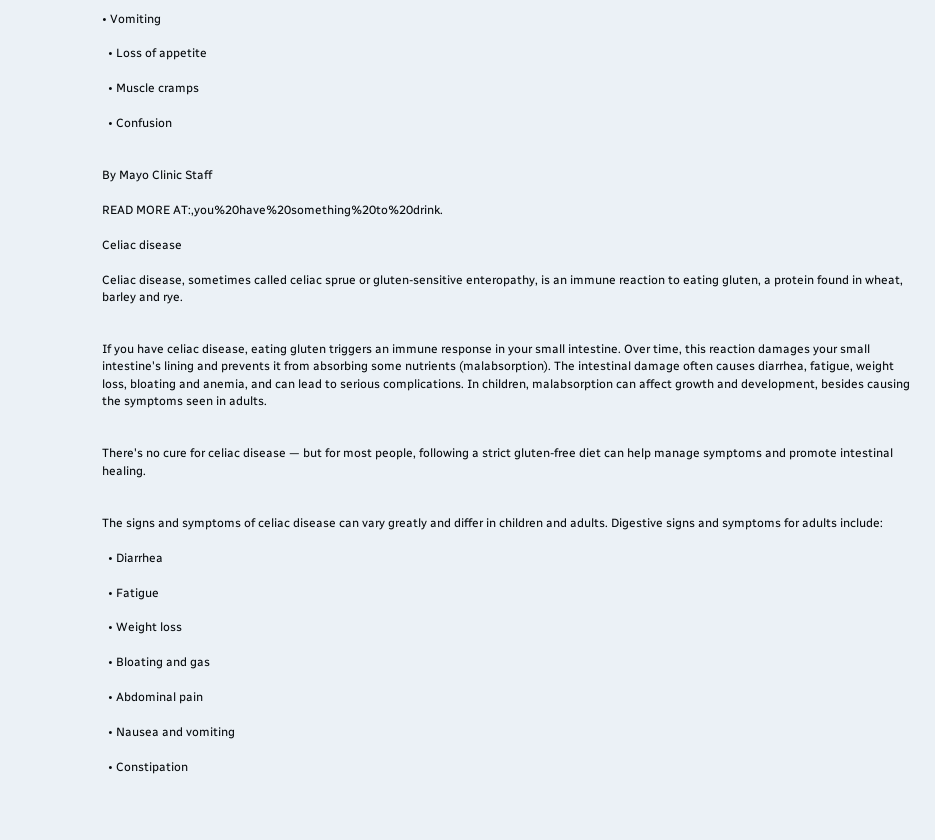• Vomiting

  • Loss of appetite

  • Muscle cramps

  • Confusion


By Mayo Clinic Staff

READ MORE AT:,you%20have%20something%20to%20drink.

Celiac disease

Celiac disease, sometimes called celiac sprue or gluten-sensitive enteropathy, is an immune reaction to eating gluten, a protein found in wheat, barley and rye.


If you have celiac disease, eating gluten triggers an immune response in your small intestine. Over time, this reaction damages your small intestine's lining and prevents it from absorbing some nutrients (malabsorption). The intestinal damage often causes diarrhea, fatigue, weight loss, bloating and anemia, and can lead to serious complications. In children, malabsorption can affect growth and development, besides causing the symptoms seen in adults.


There's no cure for celiac disease — but for most people, following a strict gluten-free diet can help manage symptoms and promote intestinal healing.


The signs and symptoms of celiac disease can vary greatly and differ in children and adults. Digestive signs and symptoms for adults include:

  • Diarrhea

  • Fatigue

  • Weight loss

  • Bloating and gas

  • Abdominal pain

  • Nausea and vomiting

  • Constipation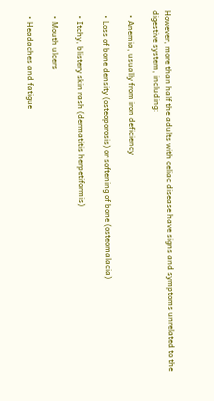However, more than half the adults with celiac disease have signs and symptoms unrelated to the digestive system, including:

  • Anemia, usually from iron deficiency

  • Loss of bone density (osteoporosis) or softening of bone (osteomalacia)

  • Itchy, blistery skin rash (dermatitis herpetiformis)

  • Mouth ulcers

  • Headaches and fatigue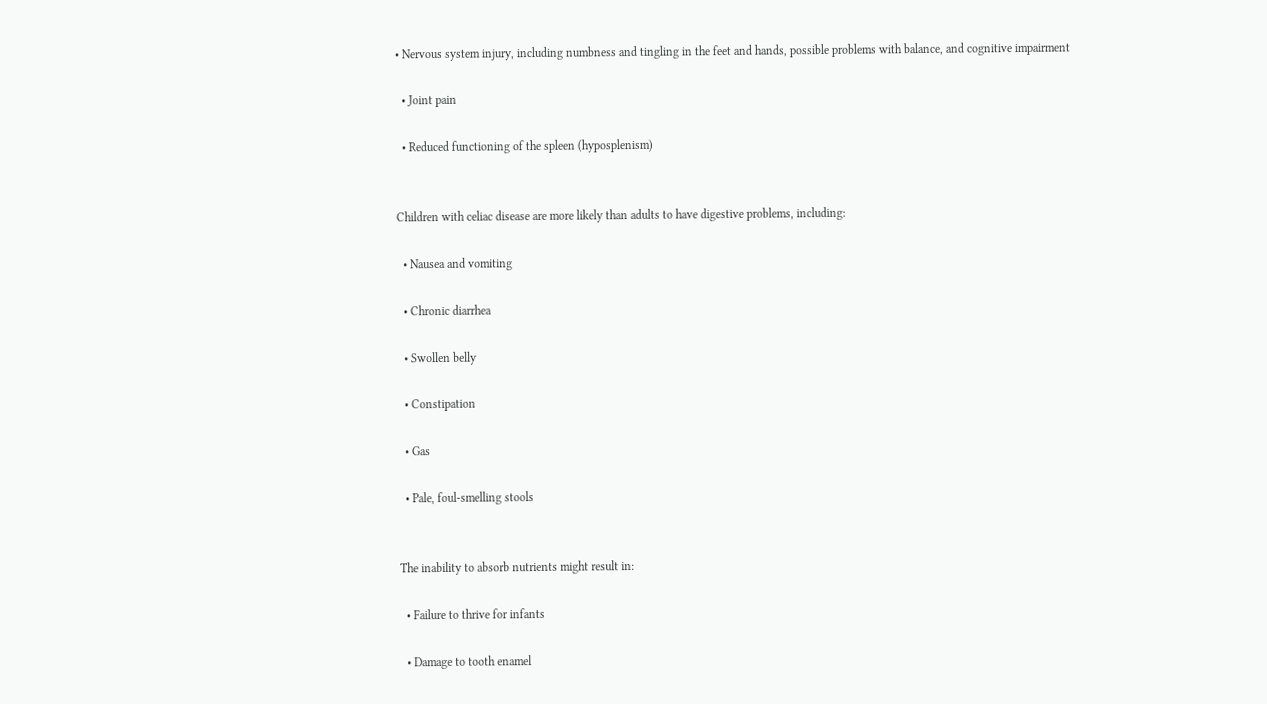• Nervous system injury, including numbness and tingling in the feet and hands, possible problems with balance, and cognitive impairment

  • Joint pain

  • Reduced functioning of the spleen (hyposplenism)


Children with celiac disease are more likely than adults to have digestive problems, including:

  • Nausea and vomiting

  • Chronic diarrhea

  • Swollen belly

  • Constipation

  • Gas

  • Pale, foul-smelling stools


The inability to absorb nutrients might result in:

  • Failure to thrive for infants

  • Damage to tooth enamel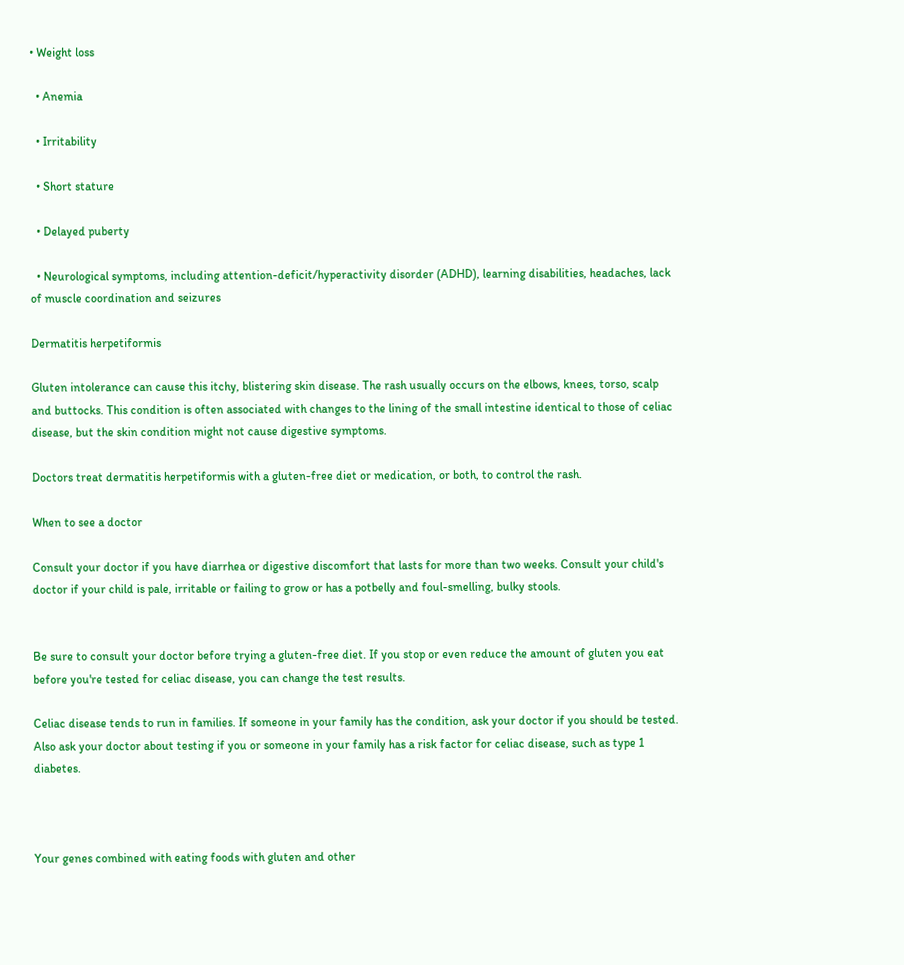• Weight loss

  • Anemia

  • Irritability

  • Short stature

  • Delayed puberty

  • Neurological symptoms, including attention-deficit/hyperactivity disorder (ADHD), learning disabilities, headaches, lack of muscle coordination and seizures

Dermatitis herpetiformis

Gluten intolerance can cause this itchy, blistering skin disease. The rash usually occurs on the elbows, knees, torso, scalp and buttocks. This condition is often associated with changes to the lining of the small intestine identical to those of celiac disease, but the skin condition might not cause digestive symptoms.

Doctors treat dermatitis herpetiformis with a gluten-free diet or medication, or both, to control the rash.

When to see a doctor

Consult your doctor if you have diarrhea or digestive discomfort that lasts for more than two weeks. Consult your child's doctor if your child is pale, irritable or failing to grow or has a potbelly and foul-smelling, bulky stools.


Be sure to consult your doctor before trying a gluten-free diet. If you stop or even reduce the amount of gluten you eat before you're tested for celiac disease, you can change the test results.

Celiac disease tends to run in families. If someone in your family has the condition, ask your doctor if you should be tested. Also ask your doctor about testing if you or someone in your family has a risk factor for celiac disease, such as type 1 diabetes.



Your genes combined with eating foods with gluten and other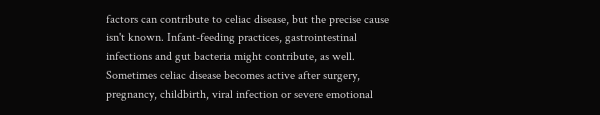factors can contribute to celiac disease, but the precise cause isn't known. Infant-feeding practices, gastrointestinal infections and gut bacteria might contribute, as well. Sometimes celiac disease becomes active after surgery, pregnancy, childbirth, viral infection or severe emotional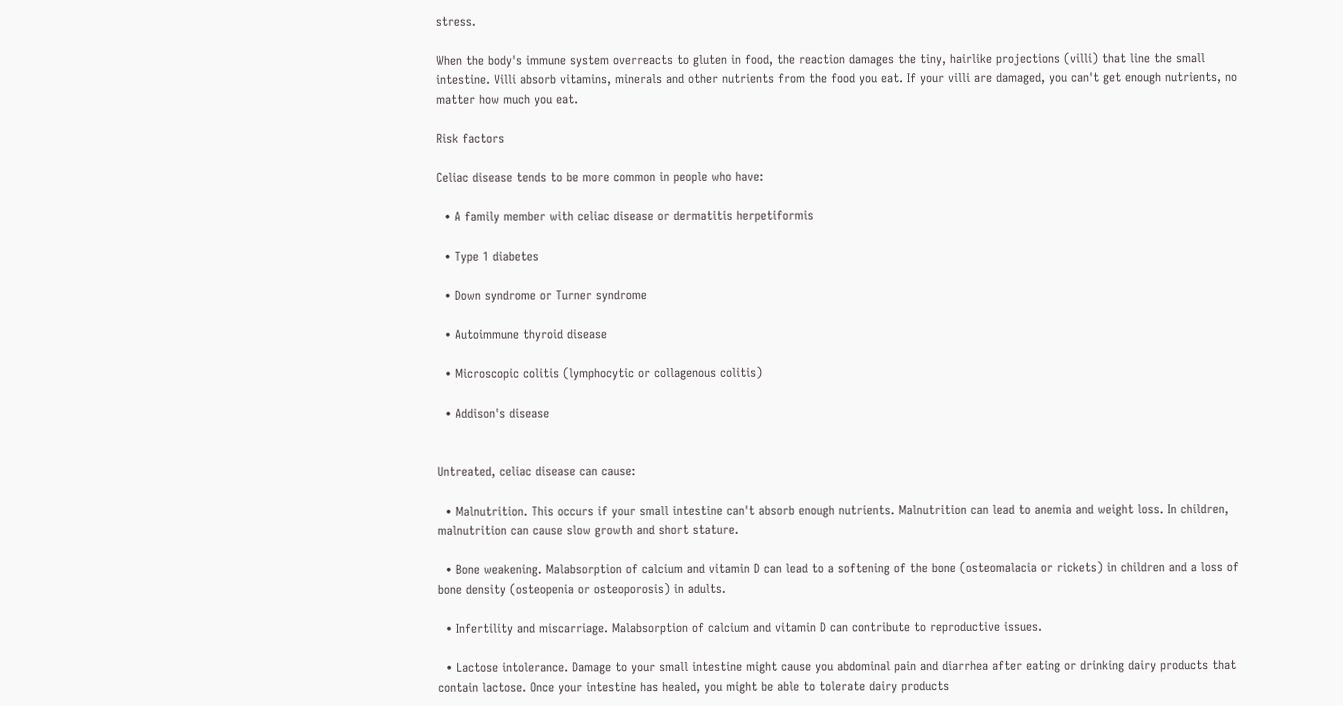stress.

When the body's immune system overreacts to gluten in food, the reaction damages the tiny, hairlike projections (villi) that line the small intestine. Villi absorb vitamins, minerals and other nutrients from the food you eat. If your villi are damaged, you can't get enough nutrients, no matter how much you eat.

Risk factors

Celiac disease tends to be more common in people who have:

  • A family member with celiac disease or dermatitis herpetiformis

  • Type 1 diabetes

  • Down syndrome or Turner syndrome

  • Autoimmune thyroid disease

  • Microscopic colitis (lymphocytic or collagenous colitis)

  • Addison's disease


Untreated, celiac disease can cause:

  • Malnutrition. This occurs if your small intestine can't absorb enough nutrients. Malnutrition can lead to anemia and weight loss. In children, malnutrition can cause slow growth and short stature.

  • Bone weakening. Malabsorption of calcium and vitamin D can lead to a softening of the bone (osteomalacia or rickets) in children and a loss of bone density (osteopenia or osteoporosis) in adults.

  • Infertility and miscarriage. Malabsorption of calcium and vitamin D can contribute to reproductive issues.

  • Lactose intolerance. Damage to your small intestine might cause you abdominal pain and diarrhea after eating or drinking dairy products that contain lactose. Once your intestine has healed, you might be able to tolerate dairy products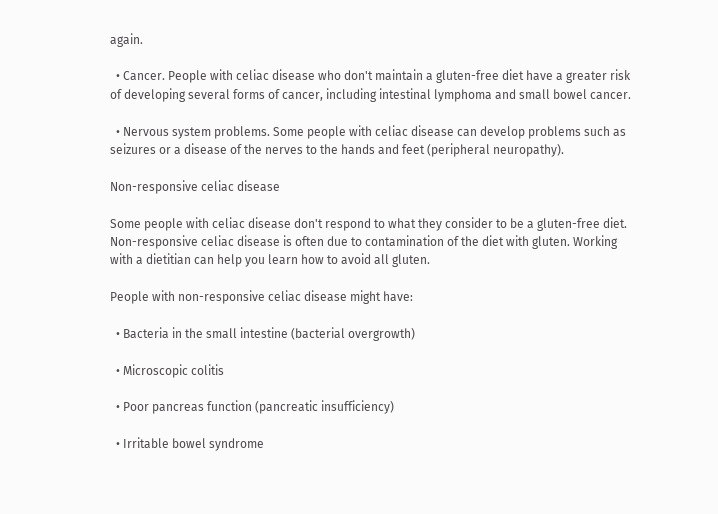again.

  • Cancer. People with celiac disease who don't maintain a gluten-free diet have a greater risk of developing several forms of cancer, including intestinal lymphoma and small bowel cancer.

  • Nervous system problems. Some people with celiac disease can develop problems such as seizures or a disease of the nerves to the hands and feet (peripheral neuropathy).

Non-responsive celiac disease

Some people with celiac disease don't respond to what they consider to be a gluten-free diet. Non-responsive celiac disease is often due to contamination of the diet with gluten. Working with a dietitian can help you learn how to avoid all gluten.

People with non-responsive celiac disease might have:

  • Bacteria in the small intestine (bacterial overgrowth)

  • Microscopic colitis

  • Poor pancreas function (pancreatic insufficiency)

  • Irritable bowel syndrome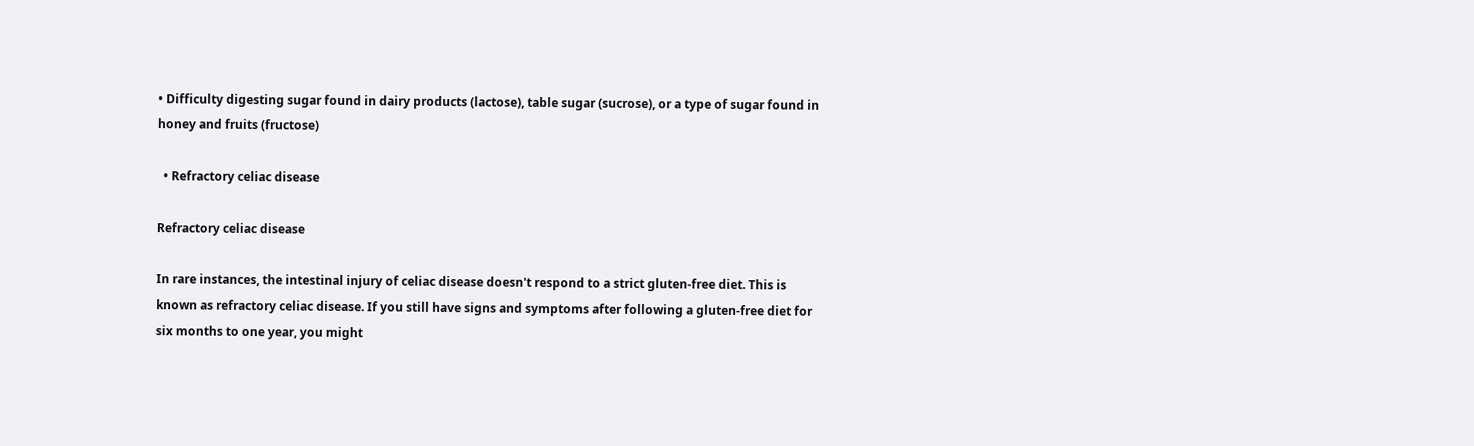• Difficulty digesting sugar found in dairy products (lactose), table sugar (sucrose), or a type of sugar found in honey and fruits (fructose)

  • Refractory celiac disease

Refractory celiac disease

In rare instances, the intestinal injury of celiac disease doesn't respond to a strict gluten-free diet. This is known as refractory celiac disease. If you still have signs and symptoms after following a gluten-free diet for six months to one year, you might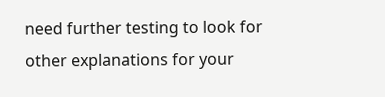need further testing to look for other explanations for your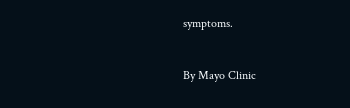symptoms.


By Mayo Clinic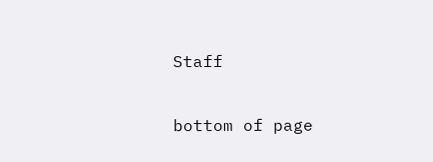Staff

bottom of page